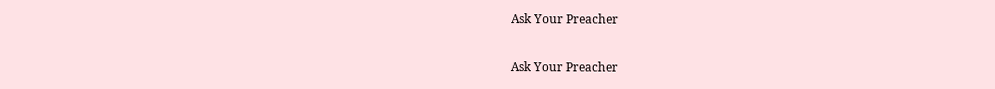Ask Your Preacher

Ask Your Preacher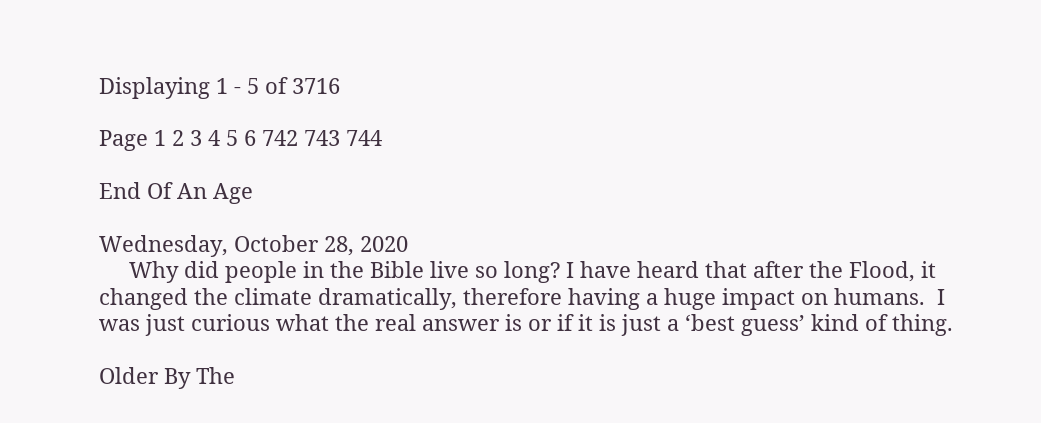Displaying 1 - 5 of 3716

Page 1 2 3 4 5 6 742 743 744

End Of An Age

Wednesday, October 28, 2020
     Why did people in the Bible live so long? I have heard that after the Flood, it changed the climate dramatically, therefore having a huge impact on humans.  I was just curious what the real answer is or if it is just a ‘best guess’ kind of thing.

Older By The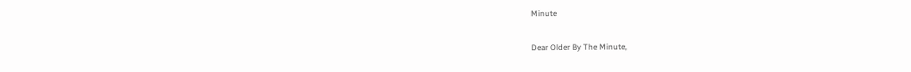Minute

Dear Older By The Minute,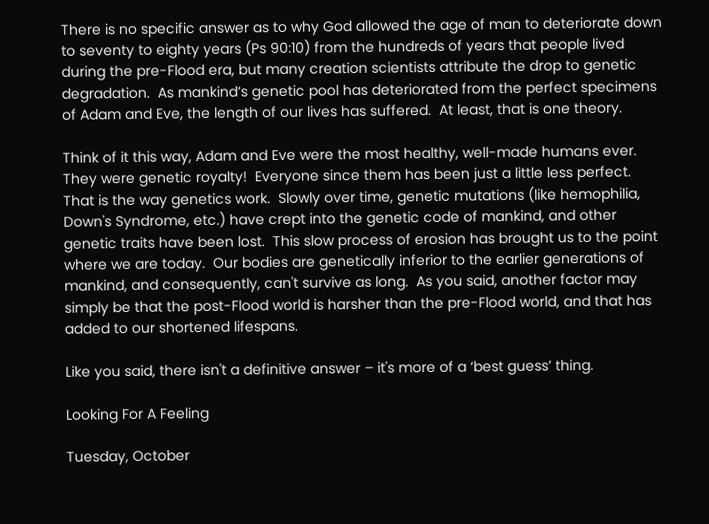There is no specific answer as to why God allowed the age of man to deteriorate down to seventy to eighty years (Ps 90:10) from the hundreds of years that people lived during the pre-Flood era, but many creation scientists attribute the drop to genetic degradation.  As mankind’s genetic pool has deteriorated from the perfect specimens of Adam and Eve, the length of our lives has suffered.  At least, that is one theory.

Think of it this way, Adam and Eve were the most healthy, well-made humans ever.  They were genetic royalty!  Everyone since them has been just a little less perfect.  That is the way genetics work.  Slowly over time, genetic mutations (like hemophilia, Down's Syndrome, etc.) have crept into the genetic code of mankind, and other genetic traits have been lost.  This slow process of erosion has brought us to the point where we are today.  Our bodies are genetically inferior to the earlier generations of mankind, and consequently, can't survive as long.  As you said, another factor may simply be that the post-Flood world is harsher than the pre-Flood world, and that has added to our shortened lifespans.

Like you said, there isn't a definitive answer – it's more of a ‘best guess’ thing.

Looking For A Feeling

Tuesday, October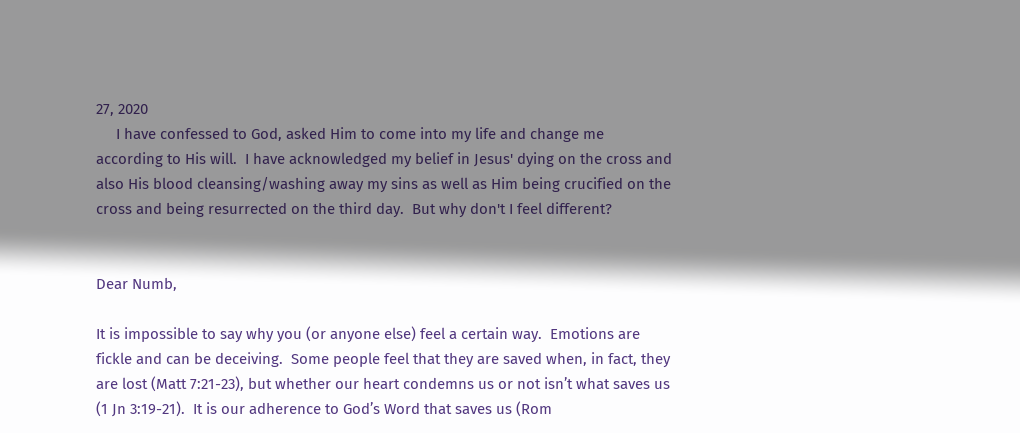27, 2020
     I have confessed to God, asked Him to come into my life and change me according to His will.  I have acknowledged my belief in Jesus' dying on the cross and also His blood cleansing/washing away my sins as well as Him being crucified on the cross and being resurrected on the third day.  But why don't I feel different?


Dear Numb,

It is impossible to say why you (or anyone else) feel a certain way.  Emotions are fickle and can be deceiving.  Some people feel that they are saved when, in fact, they are lost (Matt 7:21-23), but whether our heart condemns us or not isn’t what saves us (1 Jn 3:19-21).  It is our adherence to God’s Word that saves us (Rom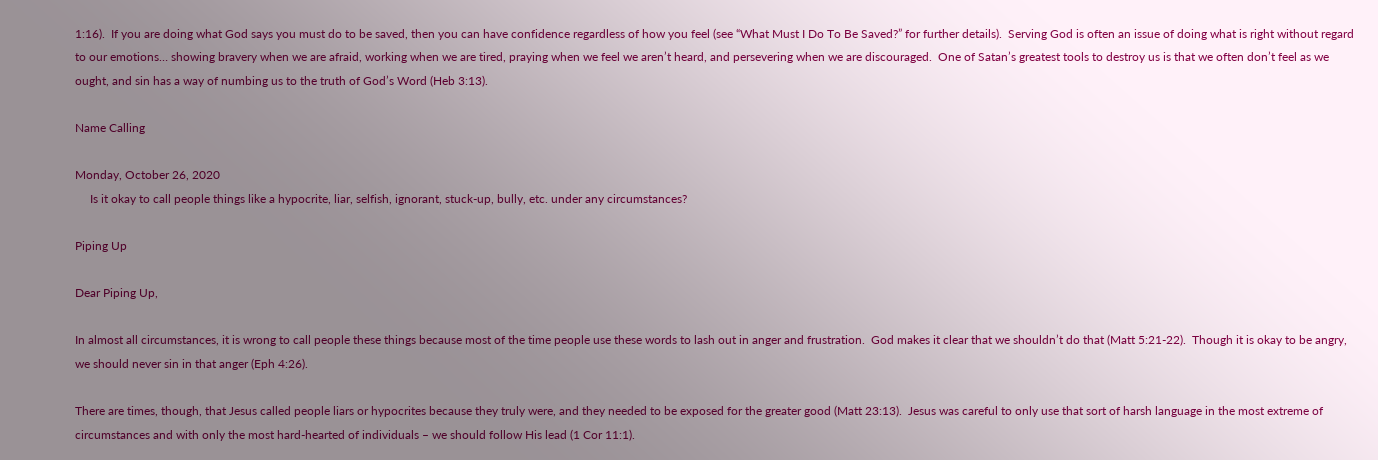1:16).  If you are doing what God says you must do to be saved, then you can have confidence regardless of how you feel (see “What Must I Do To Be Saved?” for further details).  Serving God is often an issue of doing what is right without regard to our emotions… showing bravery when we are afraid, working when we are tired, praying when we feel we aren’t heard, and persevering when we are discouraged.  One of Satan’s greatest tools to destroy us is that we often don’t feel as we ought, and sin has a way of numbing us to the truth of God’s Word (Heb 3:13).

Name Calling

Monday, October 26, 2020
     Is it okay to call people things like a hypocrite, liar, selfish, ignorant, stuck-up, bully, etc. under any circumstances?

Piping Up

Dear Piping Up,

In almost all circumstances, it is wrong to call people these things because most of the time people use these words to lash out in anger and frustration.  God makes it clear that we shouldn’t do that (Matt 5:21-22).  Though it is okay to be angry, we should never sin in that anger (Eph 4:26).

There are times, though, that Jesus called people liars or hypocrites because they truly were, and they needed to be exposed for the greater good (Matt 23:13).  Jesus was careful to only use that sort of harsh language in the most extreme of circumstances and with only the most hard-hearted of individuals – we should follow His lead (1 Cor 11:1).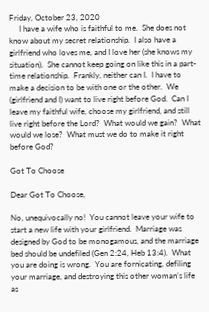Friday, October 23, 2020
     I have a wife who is faithful to me.  She does not know about my secret relationship.  I also have a girlfriend who loves me, and I love her (she knows my situation).  She cannot keep going on like this in a part-time relationship.  Frankly, neither can I.  I have to make a decision to be with one or the other.  We (girlfriend and I) want to live right before God.  Can I leave my faithful wife, choose my girlfriend, and still live right before the Lord?  What would we gain?  What would we lose?  What must we do to make it right before God?

Got To Choose

Dear Got To Choose,

No, unequivocally no!  You cannot leave your wife to start a new life with your girlfriend.  Marriage was designed by God to be monogamous, and the marriage bed should be undefiled (Gen 2:24, Heb 13:4).  What you are doing is wrong.  You are fornicating, defiling your marriage, and destroying this other woman’s life as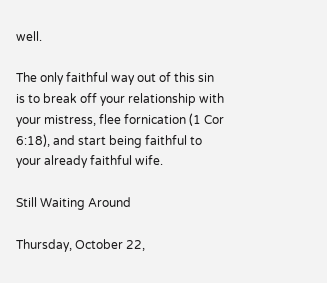well.

The only faithful way out of this sin is to break off your relationship with your mistress, flee fornication (1 Cor 6:18), and start being faithful to your already faithful wife.

Still Waiting Around

Thursday, October 22,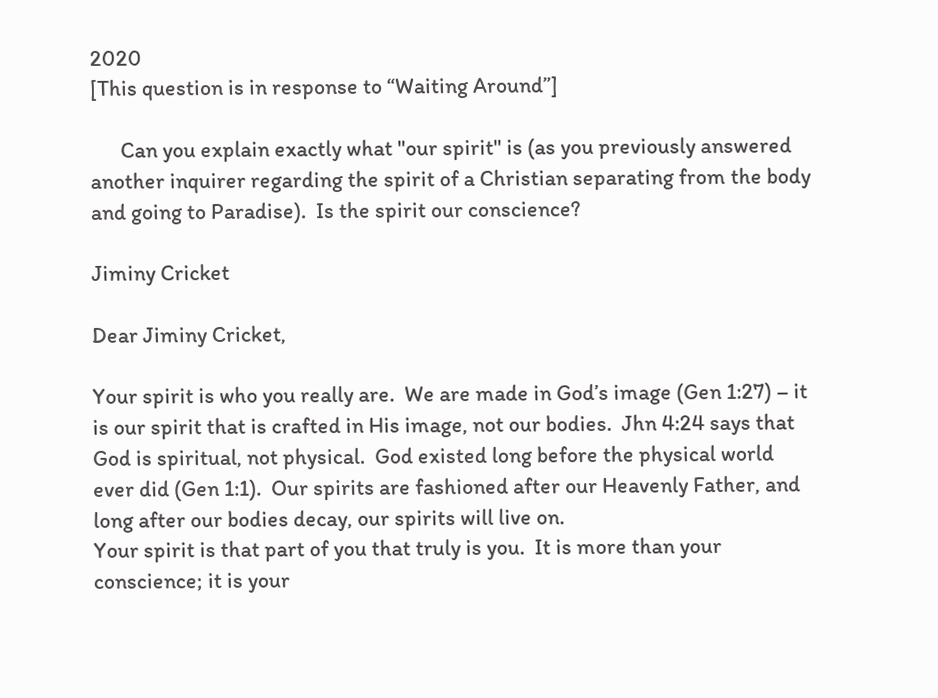2020
[This question is in response to “Waiting Around”]

      Can you explain exactly what "our spirit" is (as you previously answered another inquirer regarding the spirit of a Christian separating from the body and going to Paradise).  Is the spirit our conscience?

Jiminy Cricket

Dear Jiminy Cricket,

Your spirit is who you really are.  We are made in God’s image (Gen 1:27) – it is our spirit that is crafted in His image, not our bodies.  Jhn 4:24 says that God is spiritual, not physical.  God existed long before the physical world ever did (Gen 1:1).  Our spirits are fashioned after our Heavenly Father, and long after our bodies decay, our spirits will live on.
Your spirit is that part of you that truly is you.  It is more than your conscience; it is your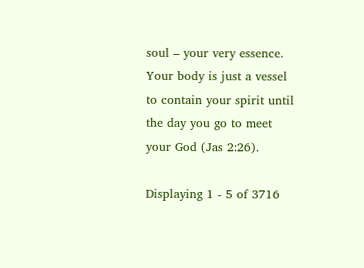soul – your very essence.  Your body is just a vessel to contain your spirit until the day you go to meet your God (Jas 2:26).

Displaying 1 - 5 of 3716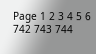Page 1 2 3 4 5 6 742 743 744